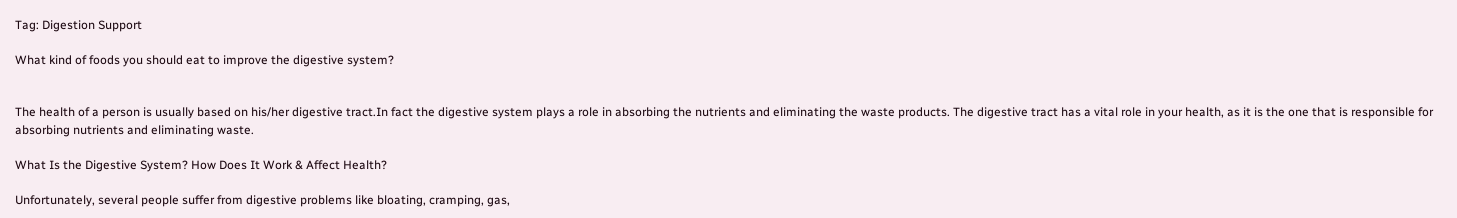Tag: Digestion Support

What kind of foods you should eat to improve the digestive system?


The health of a person is usually based on his/her digestive tract.In fact the digestive system plays a role in absorbing the nutrients and eliminating the waste products. The digestive tract has a vital role in your health, as it is the one that is responsible for absorbing nutrients and eliminating waste.

What Is the Digestive System? How Does It Work & Affect Health?

Unfortunately, several people suffer from digestive problems like bloating, cramping, gas,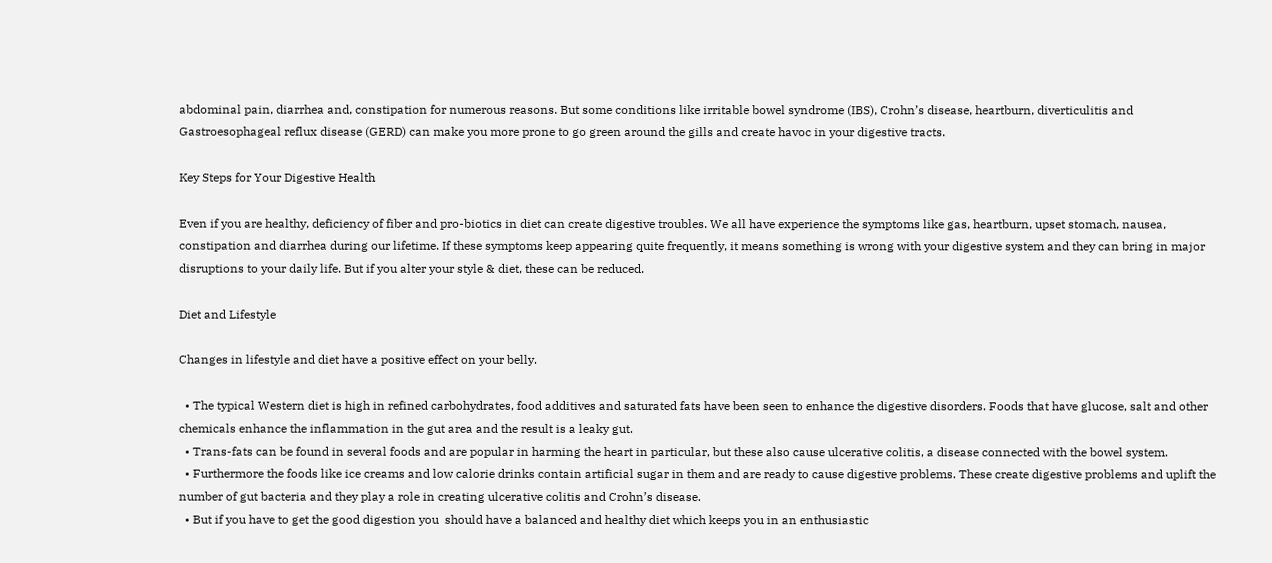abdominal pain, diarrhea and, constipation for numerous reasons. But some conditions like irritable bowel syndrome (IBS), Crohn’s disease, heartburn, diverticulitis and Gastroesophageal reflux disease (GERD) can make you more prone to go green around the gills and create havoc in your digestive tracts.

Key Steps for Your Digestive Health

Even if you are healthy, deficiency of fiber and pro-biotics in diet can create digestive troubles. We all have experience the symptoms like gas, heartburn, upset stomach, nausea, constipation and diarrhea during our lifetime. If these symptoms keep appearing quite frequently, it means something is wrong with your digestive system and they can bring in major disruptions to your daily life. But if you alter your style & diet, these can be reduced.

Diet and Lifestyle

Changes in lifestyle and diet have a positive effect on your belly.

  • The typical Western diet is high in refined carbohydrates, food additives and saturated fats have been seen to enhance the digestive disorders. Foods that have glucose, salt and other chemicals enhance the inflammation in the gut area and the result is a leaky gut.
  • Trans-fats can be found in several foods and are popular in harming the heart in particular, but these also cause ulcerative colitis, a disease connected with the bowel system.
  • Furthermore the foods like ice creams and low calorie drinks contain artificial sugar in them and are ready to cause digestive problems. These create digestive problems and uplift the number of gut bacteria and they play a role in creating ulcerative colitis and Crohn’s disease.
  • But if you have to get the good digestion you  should have a balanced and healthy diet which keeps you in an enthusiastic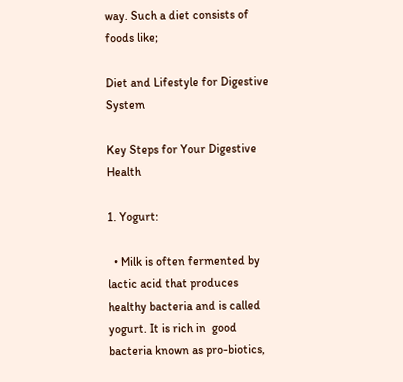way. Such a diet consists of foods like;

Diet and Lifestyle for Digestive System

Key Steps for Your Digestive Health

1. Yogurt:

  • Milk is often fermented by lactic acid that produces healthy bacteria and is called yogurt. It is rich in  good bacteria known as pro-biotics,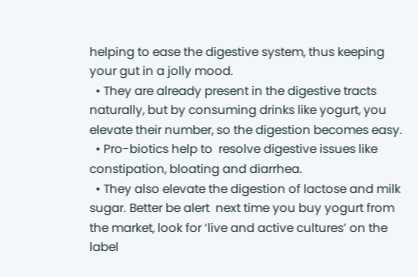helping to ease the digestive system, thus keeping your gut in a jolly mood.
  • They are already present in the digestive tracts naturally, but by consuming drinks like yogurt, you elevate their number, so the digestion becomes easy.
  • Pro-biotics help to  resolve digestive issues like constipation, bloating and diarrhea.
  • They also elevate the digestion of lactose and milk sugar. Better be alert  next time you buy yogurt from the market, look for ‘live and active cultures’ on the label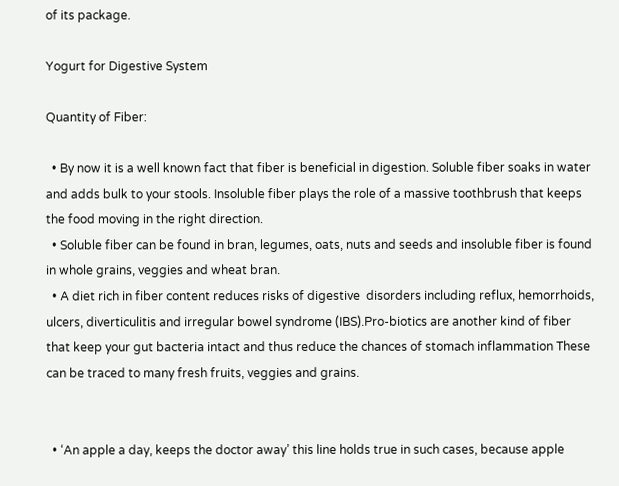of its package.

Yogurt for Digestive System

Quantity of Fiber:

  • By now it is a well known fact that fiber is beneficial in digestion. Soluble fiber soaks in water and adds bulk to your stools. Insoluble fiber plays the role of a massive toothbrush that keeps the food moving in the right direction.
  • Soluble fiber can be found in bran, legumes, oats, nuts and seeds and insoluble fiber is found in whole grains, veggies and wheat bran.
  • A diet rich in fiber content reduces risks of digestive  disorders including reflux, hemorrhoids, ulcers, diverticulitis and irregular bowel syndrome (IBS).Pro-biotics are another kind of fiber that keep your gut bacteria intact and thus reduce the chances of stomach inflammation These can be traced to many fresh fruits, veggies and grains.


  • ‘An apple a day, keeps the doctor away’ this line holds true in such cases, because apple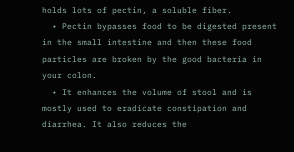holds lots of pectin, a soluble fiber.
  • Pectin bypasses food to be digested present in the small intestine and then these food particles are broken by the good bacteria in your colon.
  • It enhances the volume of stool and is mostly used to eradicate constipation and diarrhea. It also reduces the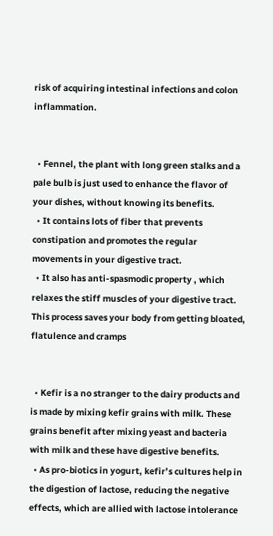risk of acquiring intestinal infections and colon inflammation.


  • Fennel, the plant with long green stalks and a pale bulb is just used to enhance the flavor of your dishes, without knowing its benefits.
  • It contains lots of fiber that prevents constipation and promotes the regular movements in your digestive tract.
  • It also has anti-spasmodic property , which relaxes the stiff muscles of your digestive tract. This process saves your body from getting bloated, flatulence and cramps


  • Kefir is a no stranger to the dairy products and is made by mixing kefir grains with milk. These grains benefit after mixing yeast and bacteria with milk and these have digestive benefits.
  • As pro-biotics in yogurt, kefir’s cultures help in the digestion of lactose, reducing the negative effects, which are allied with lactose intolerance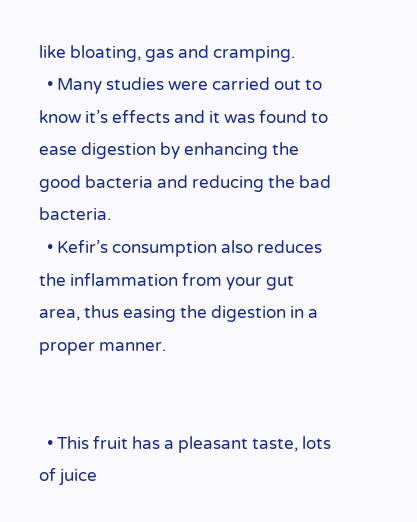like bloating, gas and cramping.
  • Many studies were carried out to know it’s effects and it was found to ease digestion by enhancing the good bacteria and reducing the bad bacteria.
  • Kefir’s consumption also reduces the inflammation from your gut area, thus easing the digestion in a proper manner.


  • This fruit has a pleasant taste, lots of juice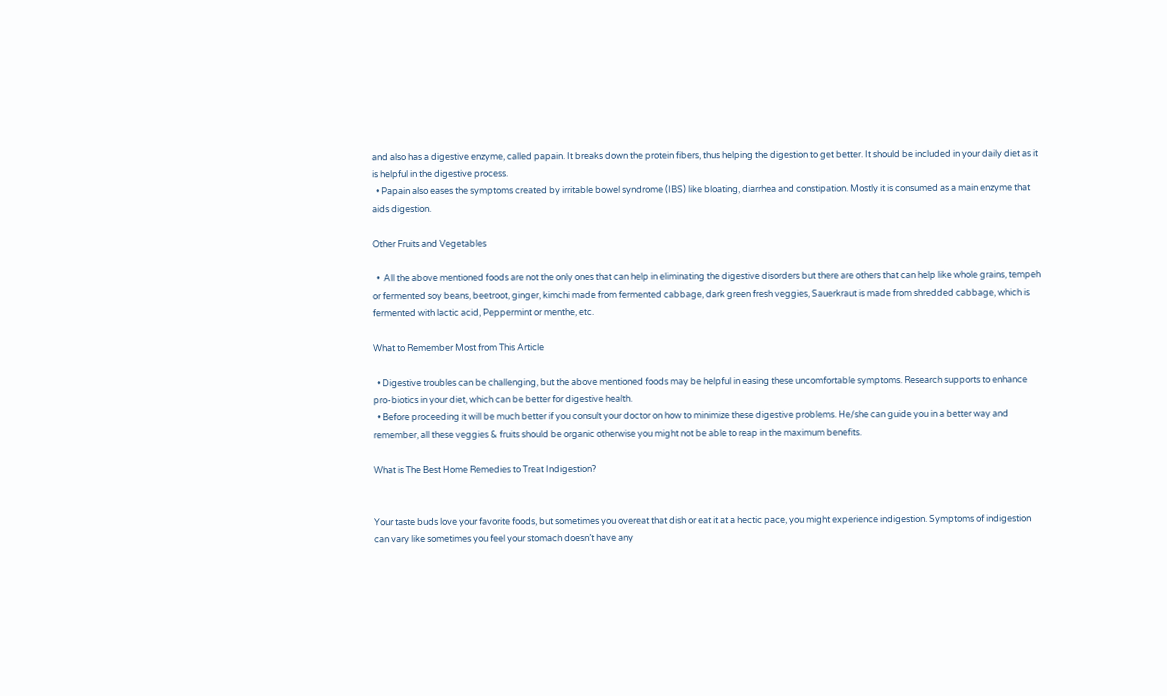and also has a digestive enzyme, called papain. It breaks down the protein fibers, thus helping the digestion to get better. It should be included in your daily diet as it is helpful in the digestive process.
  • Papain also eases the symptoms created by irritable bowel syndrome (IBS) like bloating, diarrhea and constipation. Mostly it is consumed as a main enzyme that aids digestion.

Other Fruits and Vegetables

  •  All the above mentioned foods are not the only ones that can help in eliminating the digestive disorders but there are others that can help like whole grains, tempeh or fermented soy beans, beetroot, ginger, kimchi made from fermented cabbage, dark green fresh veggies, Sauerkraut is made from shredded cabbage, which is fermented with lactic acid, Peppermint or menthe, etc.

What to Remember Most from This Article

  • Digestive troubles can be challenging, but the above mentioned foods may be helpful in easing these uncomfortable symptoms. Research supports to enhance pro-biotics in your diet, which can be better for digestive health.
  • Before proceeding it will be much better if you consult your doctor on how to minimize these digestive problems. He/she can guide you in a better way and remember, all these veggies & fruits should be organic otherwise you might not be able to reap in the maximum benefits.

What is The Best Home Remedies to Treat Indigestion?


Your taste buds love your favorite foods, but sometimes you overeat that dish or eat it at a hectic pace, you might experience indigestion. Symptoms of indigestion can vary like sometimes you feel your stomach doesn’t have any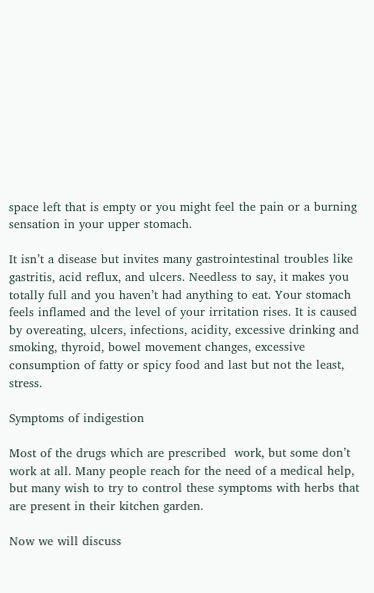space left that is empty or you might feel the pain or a burning sensation in your upper stomach.

It isn’t a disease but invites many gastrointestinal troubles like gastritis, acid reflux, and ulcers. Needless to say, it makes you totally full and you haven’t had anything to eat. Your stomach feels inflamed and the level of your irritation rises. It is caused by overeating, ulcers, infections, acidity, excessive drinking and smoking, thyroid, bowel movement changes, excessive consumption of fatty or spicy food and last but not the least, stress.

Symptoms of indigestion

Most of the drugs which are prescribed  work, but some don’t work at all. Many people reach for the need of a medical help, but many wish to try to control these symptoms with herbs that are present in their kitchen garden.

Now we will discuss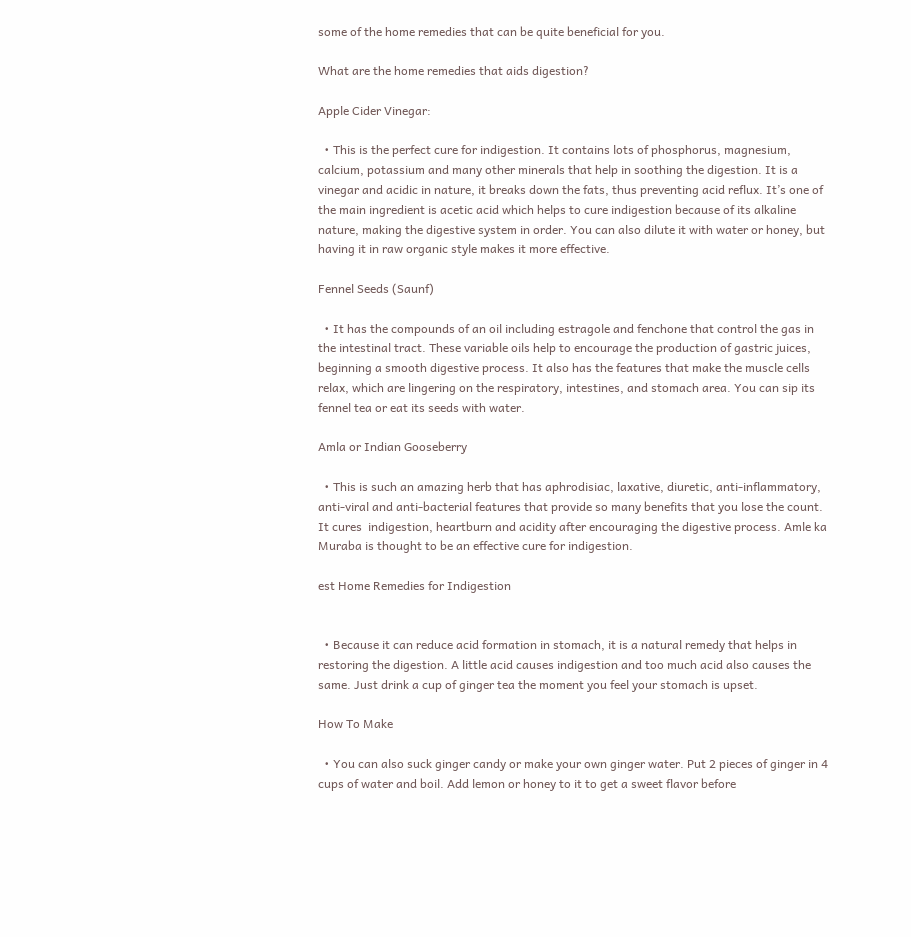some of the home remedies that can be quite beneficial for you.

What are the home remedies that aids digestion?

Apple Cider Vinegar:

  • This is the perfect cure for indigestion. It contains lots of phosphorus, magnesium, calcium, potassium and many other minerals that help in soothing the digestion. It is a vinegar and acidic in nature, it breaks down the fats, thus preventing acid reflux. It’s one of the main ingredient is acetic acid which helps to cure indigestion because of its alkaline nature, making the digestive system in order. You can also dilute it with water or honey, but having it in raw organic style makes it more effective.

Fennel Seeds (Saunf)

  • It has the compounds of an oil including estragole and fenchone that control the gas in the intestinal tract. These variable oils help to encourage the production of gastric juices, beginning a smooth digestive process. It also has the features that make the muscle cells relax, which are lingering on the respiratory, intestines, and stomach area. You can sip its fennel tea or eat its seeds with water.

Amla or Indian Gooseberry

  • This is such an amazing herb that has aphrodisiac, laxative, diuretic, anti-inflammatory, anti-viral and anti-bacterial features that provide so many benefits that you lose the count. It cures  indigestion, heartburn and acidity after encouraging the digestive process. Amle ka Muraba is thought to be an effective cure for indigestion.

est Home Remedies for Indigestion


  • Because it can reduce acid formation in stomach, it is a natural remedy that helps in restoring the digestion. A little acid causes indigestion and too much acid also causes the same. Just drink a cup of ginger tea the moment you feel your stomach is upset.

How To Make

  • You can also suck ginger candy or make your own ginger water. Put 2 pieces of ginger in 4 cups of water and boil. Add lemon or honey to it to get a sweet flavor before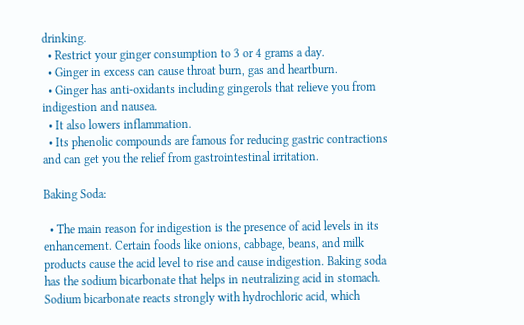drinking.
  • Restrict your ginger consumption to 3 or 4 grams a day.
  • Ginger in excess can cause throat burn, gas and heartburn.
  • Ginger has anti-oxidants including gingerols that relieve you from indigestion and nausea.
  • It also lowers inflammation.
  • Its phenolic compounds are famous for reducing gastric contractions and can get you the relief from gastrointestinal irritation.

Baking Soda:

  • The main reason for indigestion is the presence of acid levels in its enhancement. Certain foods like onions, cabbage, beans, and milk products cause the acid level to rise and cause indigestion. Baking soda has the sodium bicarbonate that helps in neutralizing acid in stomach. Sodium bicarbonate reacts strongly with hydrochloric acid, which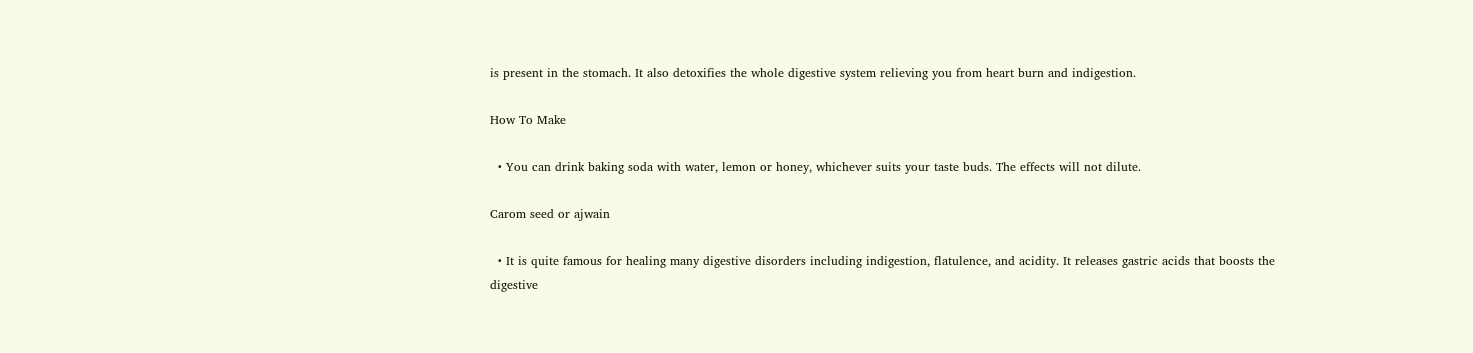is present in the stomach. It also detoxifies the whole digestive system relieving you from heart burn and indigestion.

How To Make

  • You can drink baking soda with water, lemon or honey, whichever suits your taste buds. The effects will not dilute.

Carom seed or ajwain

  • It is quite famous for healing many digestive disorders including indigestion, flatulence, and acidity. It releases gastric acids that boosts the digestive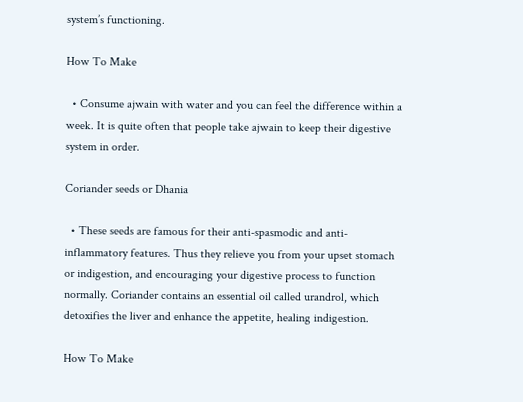system’s functioning.

How To Make

  • Consume ajwain with water and you can feel the difference within a week. It is quite often that people take ajwain to keep their digestive system in order.

Coriander seeds or Dhania

  • These seeds are famous for their anti-spasmodic and anti-inflammatory features. Thus they relieve you from your upset stomach or indigestion, and encouraging your digestive process to function normally. Coriander contains an essential oil called urandrol, which detoxifies the liver and enhance the appetite, healing indigestion.

How To Make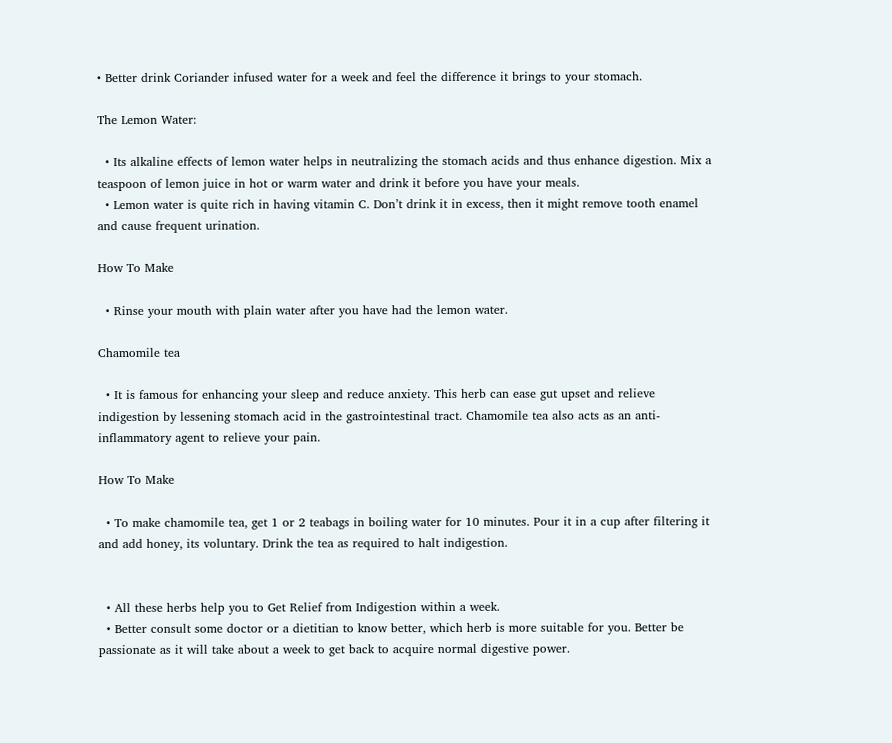• Better drink Coriander infused water for a week and feel the difference it brings to your stomach.

The Lemon Water:

  • Its alkaline effects of lemon water helps in neutralizing the stomach acids and thus enhance digestion. Mix a teaspoon of lemon juice in hot or warm water and drink it before you have your meals.
  • Lemon water is quite rich in having vitamin C. Don’t drink it in excess, then it might remove tooth enamel and cause frequent urination.

How To Make

  • Rinse your mouth with plain water after you have had the lemon water.

Chamomile tea

  • It is famous for enhancing your sleep and reduce anxiety. This herb can ease gut upset and relieve indigestion by lessening stomach acid in the gastrointestinal tract. Chamomile tea also acts as an anti-inflammatory agent to relieve your pain.

How To Make

  • To make chamomile tea, get 1 or 2 teabags in boiling water for 10 minutes. Pour it in a cup after filtering it and add honey, its voluntary. Drink the tea as required to halt indigestion.


  • All these herbs help you to Get Relief from Indigestion within a week.
  • Better consult some doctor or a dietitian to know better, which herb is more suitable for you. Better be passionate as it will take about a week to get back to acquire normal digestive power.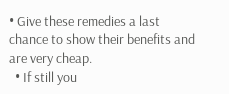• Give these remedies a last chance to show their benefits and are very cheap.
  • If still you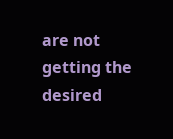are not getting the desired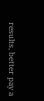results, better pay a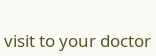visit to your doctor